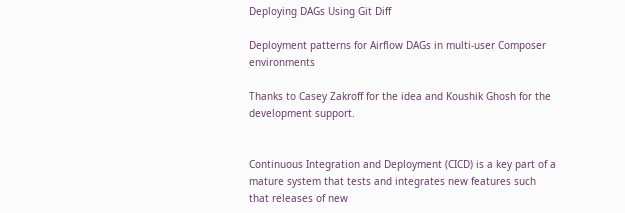Deploying DAGs Using Git Diff

Deployment patterns for Airflow DAGs in multi-user Composer environments

Thanks to Casey Zakroff for the idea and Koushik Ghosh for the development support.


Continuous Integration and Deployment (CICD) is a key part of a mature system that tests and integrates new features such that releases of new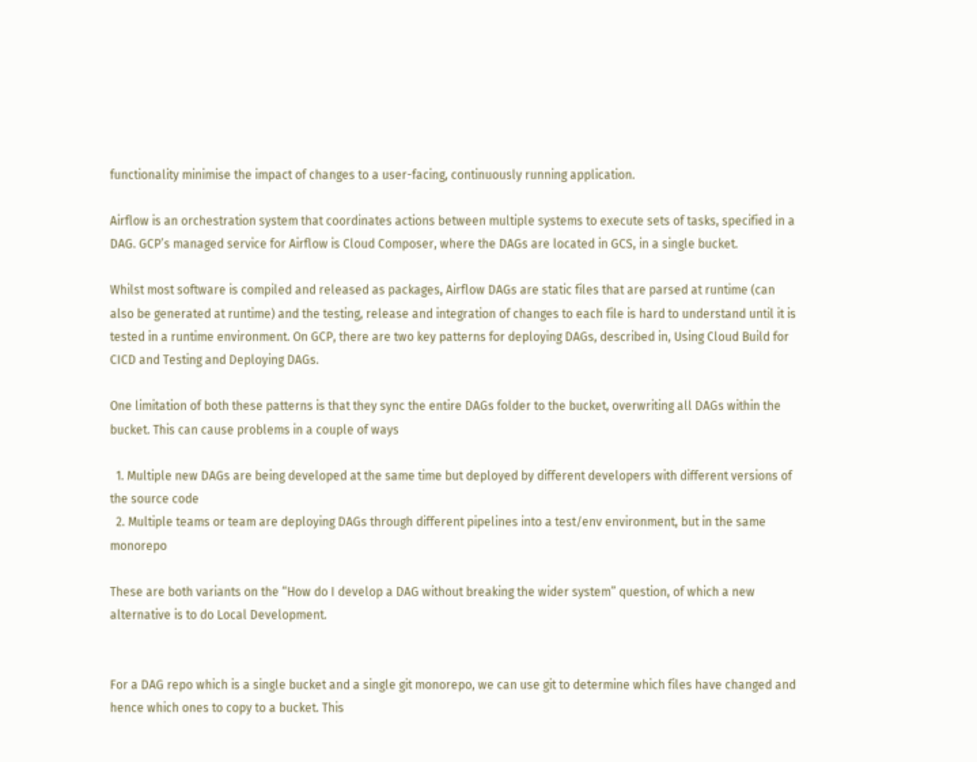functionality minimise the impact of changes to a user-facing, continuously running application.

Airflow is an orchestration system that coordinates actions between multiple systems to execute sets of tasks, specified in a DAG. GCP’s managed service for Airflow is Cloud Composer, where the DAGs are located in GCS, in a single bucket.

Whilst most software is compiled and released as packages, Airflow DAGs are static files that are parsed at runtime (can also be generated at runtime) and the testing, release and integration of changes to each file is hard to understand until it is tested in a runtime environment. On GCP, there are two key patterns for deploying DAGs, described in, Using Cloud Build for CICD and Testing and Deploying DAGs.

One limitation of both these patterns is that they sync the entire DAGs folder to the bucket, overwriting all DAGs within the bucket. This can cause problems in a couple of ways

  1. Multiple new DAGs are being developed at the same time but deployed by different developers with different versions of the source code
  2. Multiple teams or team are deploying DAGs through different pipelines into a test/env environment, but in the same monorepo

These are both variants on the “How do I develop a DAG without breaking the wider system” question, of which a new alternative is to do Local Development.


For a DAG repo which is a single bucket and a single git monorepo, we can use git to determine which files have changed and hence which ones to copy to a bucket. This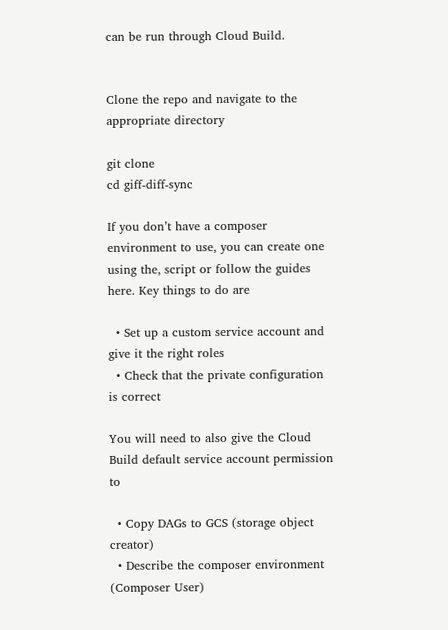can be run through Cloud Build.


Clone the repo and navigate to the appropriate directory

git clone
cd giff-diff-sync

If you don’t have a composer environment to use, you can create one using the, script or follow the guides here. Key things to do are

  • Set up a custom service account and give it the right roles
  • Check that the private configuration is correct

You will need to also give the Cloud Build default service account permission to

  • Copy DAGs to GCS (storage object creator)
  • Describe the composer environment (Composer User)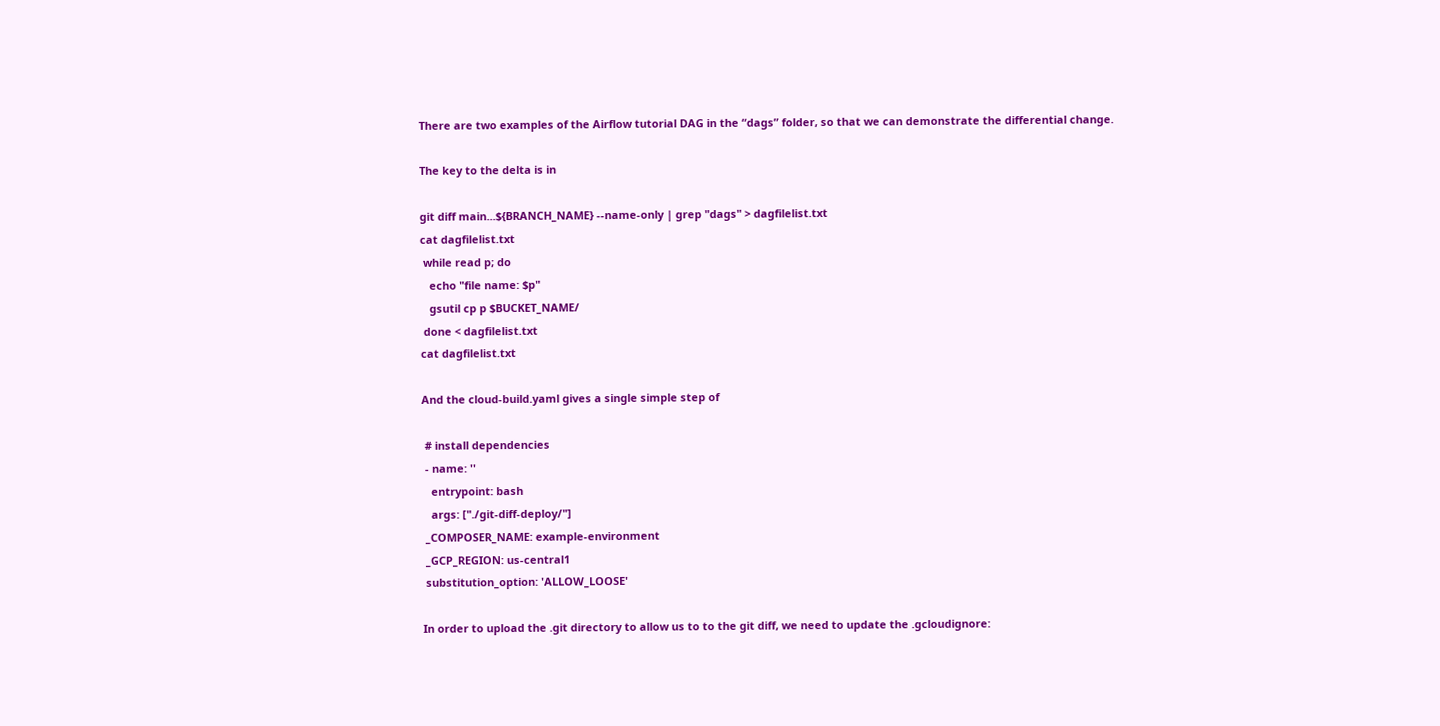There are two examples of the Airflow tutorial DAG in the “dags” folder, so that we can demonstrate the differential change.

The key to the delta is in

git diff main...${BRANCH_NAME} --name-only | grep "dags" > dagfilelist.txt
cat dagfilelist.txt
 while read p; do
   echo "file name: $p"
   gsutil cp p $BUCKET_NAME/
 done < dagfilelist.txt
cat dagfilelist.txt

And the cloud-build.yaml gives a single simple step of

 # install dependencies
 - name: ''
   entrypoint: bash
   args: ["./git-diff-deploy/"]
 _COMPOSER_NAME: example-environment
 _GCP_REGION: us-central1
 substitution_option: 'ALLOW_LOOSE'

In order to upload the .git directory to allow us to to the git diff, we need to update the .gcloudignore: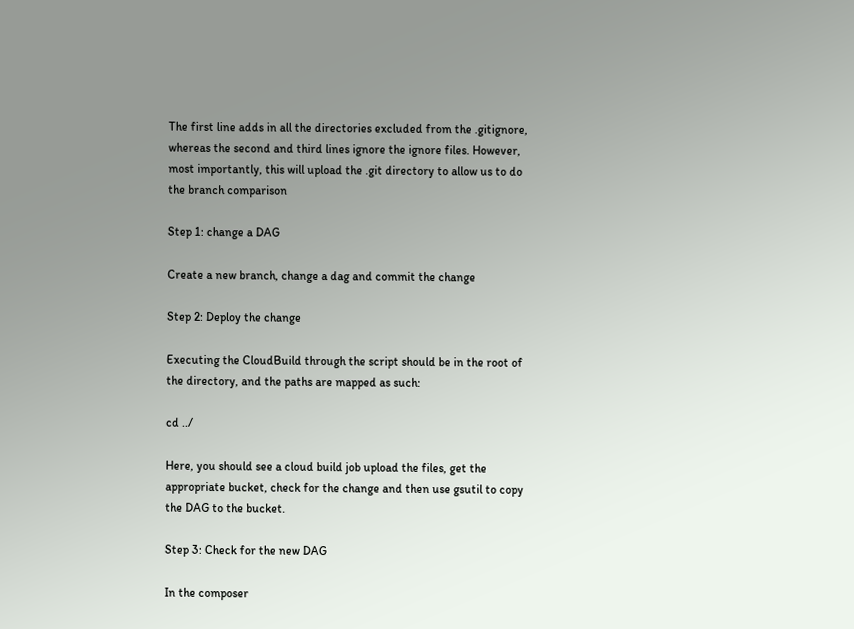The first line adds in all the directories excluded from the .gitignore, whereas the second and third lines ignore the ignore files. However, most importantly, this will upload the .git directory to allow us to do the branch comparison

Step 1: change a DAG

Create a new branch, change a dag and commit the change

Step 2: Deploy the change

Executing the CloudBuild through the script should be in the root of the directory, and the paths are mapped as such:

cd ../

Here, you should see a cloud build job upload the files, get the appropriate bucket, check for the change and then use gsutil to copy the DAG to the bucket.

Step 3: Check for the new DAG

In the composer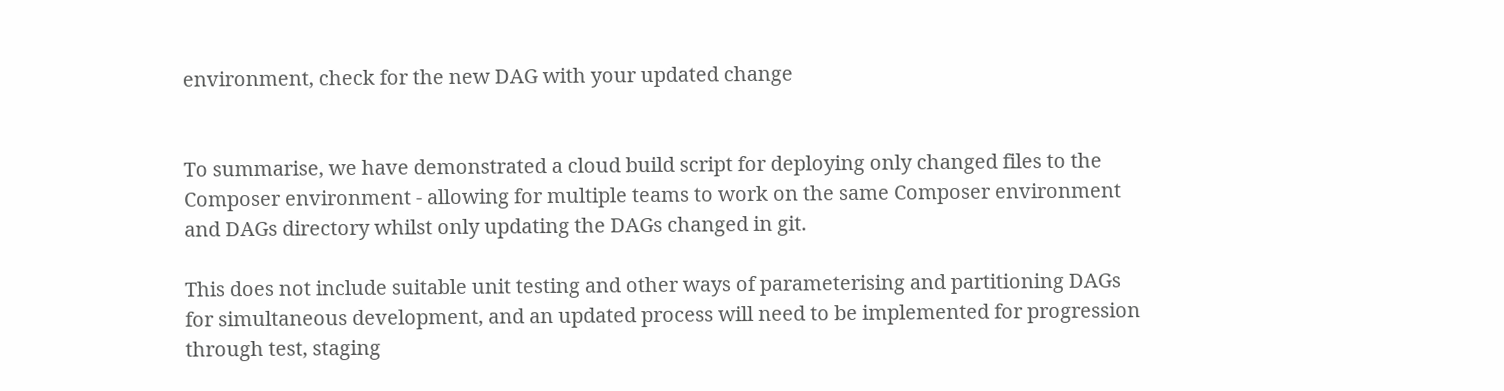environment, check for the new DAG with your updated change


To summarise, we have demonstrated a cloud build script for deploying only changed files to the Composer environment - allowing for multiple teams to work on the same Composer environment and DAGs directory whilst only updating the DAGs changed in git.

This does not include suitable unit testing and other ways of parameterising and partitioning DAGs for simultaneous development, and an updated process will need to be implemented for progression through test, staging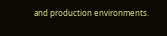and production environments.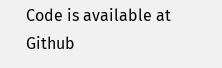Code is available at Github